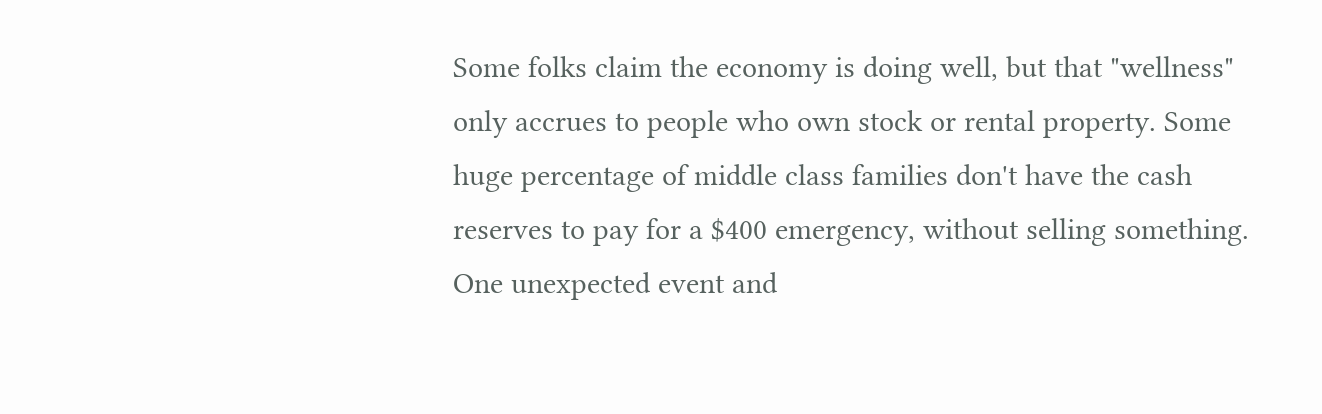Some folks claim the economy is doing well, but that "wellness" only accrues to people who own stock or rental property. Some huge percentage of middle class families don't have the cash reserves to pay for a $400 emergency, without selling something. One unexpected event and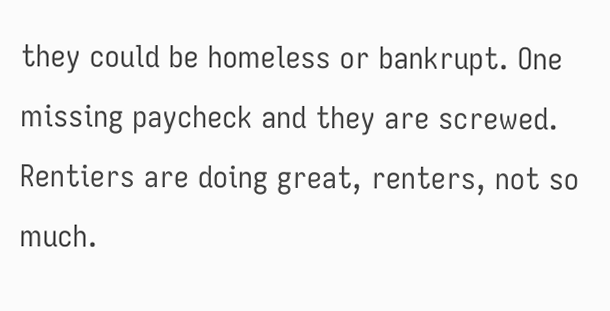they could be homeless or bankrupt. One missing paycheck and they are screwed. Rentiers are doing great, renters, not so much.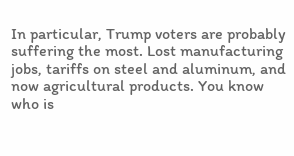In particular, Trump voters are probably suffering the most. Lost manufacturing jobs, tariffs on steel and aluminum, and now agricultural products. You know who is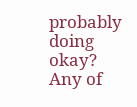probably doing okay? Any of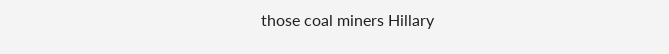those coal miners Hillary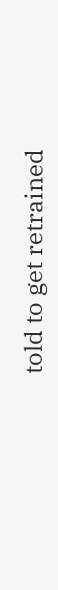told to get retrained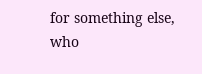for something else, who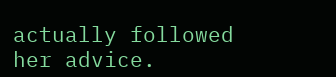actually followed her advice.